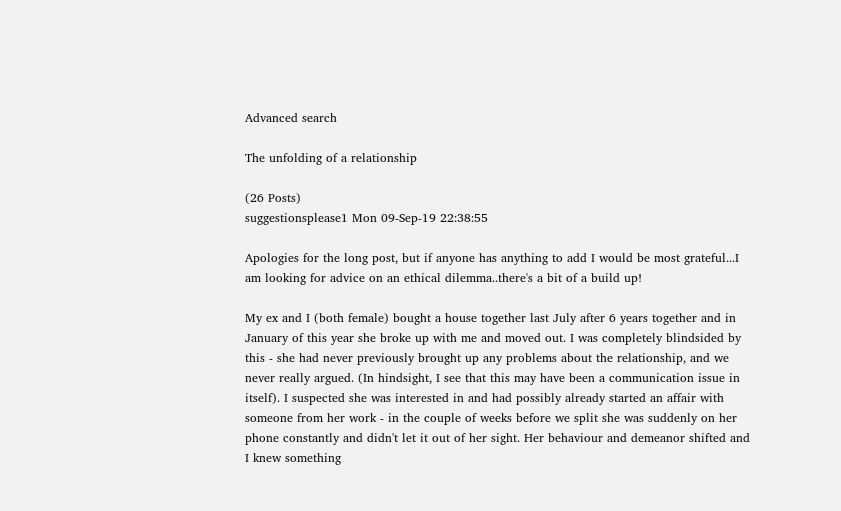Advanced search

The unfolding of a relationship

(26 Posts)
suggestionsplease1 Mon 09-Sep-19 22:38:55

Apologies for the long post, but if anyone has anything to add I would be most grateful...I am looking for advice on an ethical dilemma..there's a bit of a build up!

My ex and I (both female) bought a house together last July after 6 years together and in January of this year she broke up with me and moved out. I was completely blindsided by this - she had never previously brought up any problems about the relationship, and we never really argued. (In hindsight, I see that this may have been a communication issue in itself). I suspected she was interested in and had possibly already started an affair with someone from her work - in the couple of weeks before we split she was suddenly on her phone constantly and didn't let it out of her sight. Her behaviour and demeanor shifted and I knew something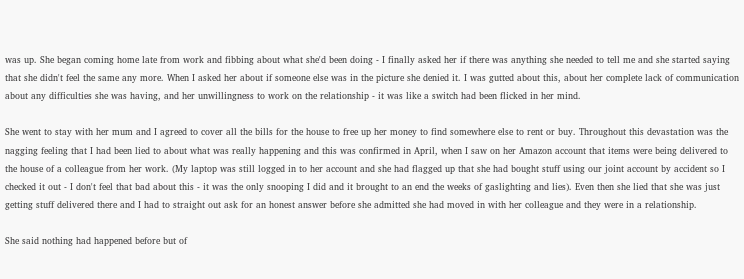was up. She began coming home late from work and fibbing about what she'd been doing - I finally asked her if there was anything she needed to tell me and she started saying that she didn't feel the same any more. When I asked her about if someone else was in the picture she denied it. I was gutted about this, about her complete lack of communication about any difficulties she was having, and her unwillingness to work on the relationship - it was like a switch had been flicked in her mind.

She went to stay with her mum and I agreed to cover all the bills for the house to free up her money to find somewhere else to rent or buy. Throughout this devastation was the nagging feeling that I had been lied to about what was really happening and this was confirmed in April, when I saw on her Amazon account that items were being delivered to the house of a colleague from her work. (My laptop was still logged in to her account and she had flagged up that she had bought stuff using our joint account by accident so I checked it out - I don't feel that bad about this - it was the only snooping I did and it brought to an end the weeks of gaslighting and lies). Even then she lied that she was just getting stuff delivered there and I had to straight out ask for an honest answer before she admitted she had moved in with her colleague and they were in a relationship.

She said nothing had happened before but of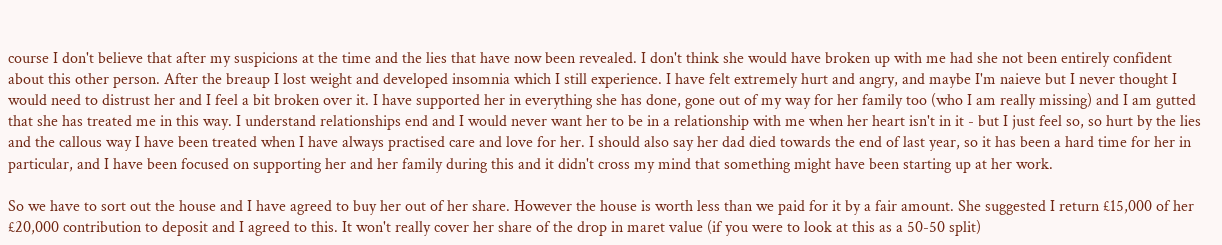course I don't believe that after my suspicions at the time and the lies that have now been revealed. I don't think she would have broken up with me had she not been entirely confident about this other person. After the breaup I lost weight and developed insomnia which I still experience. I have felt extremely hurt and angry, and maybe I'm naieve but I never thought I would need to distrust her and I feel a bit broken over it. I have supported her in everything she has done, gone out of my way for her family too (who I am really missing) and I am gutted that she has treated me in this way. I understand relationships end and I would never want her to be in a relationship with me when her heart isn't in it - but I just feel so, so hurt by the lies and the callous way I have been treated when I have always practised care and love for her. I should also say her dad died towards the end of last year, so it has been a hard time for her in particular, and I have been focused on supporting her and her family during this and it didn't cross my mind that something might have been starting up at her work.

So we have to sort out the house and I have agreed to buy her out of her share. However the house is worth less than we paid for it by a fair amount. She suggested I return £15,000 of her £20,000 contribution to deposit and I agreed to this. It won't really cover her share of the drop in maret value (if you were to look at this as a 50-50 split)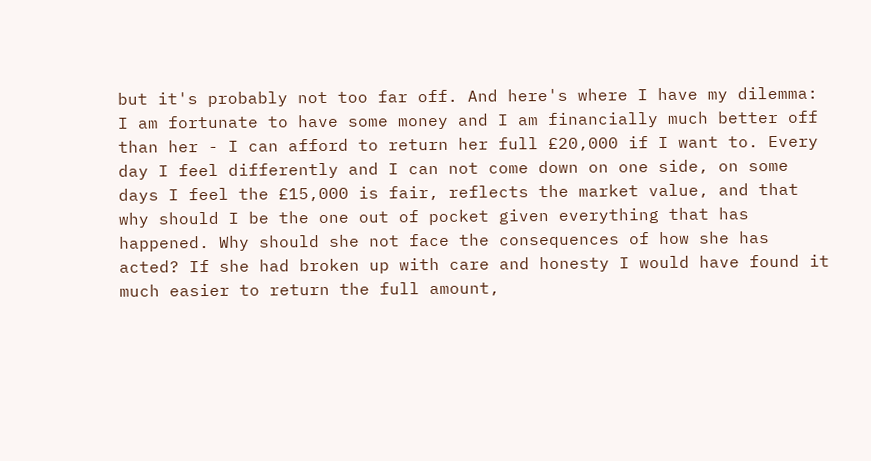but it's probably not too far off. And here's where I have my dilemma: I am fortunate to have some money and I am financially much better off than her - I can afford to return her full £20,000 if I want to. Every day I feel differently and I can not come down on one side, on some days I feel the £15,000 is fair, reflects the market value, and that why should I be the one out of pocket given everything that has happened. Why should she not face the consequences of how she has acted? If she had broken up with care and honesty I would have found it much easier to return the full amount,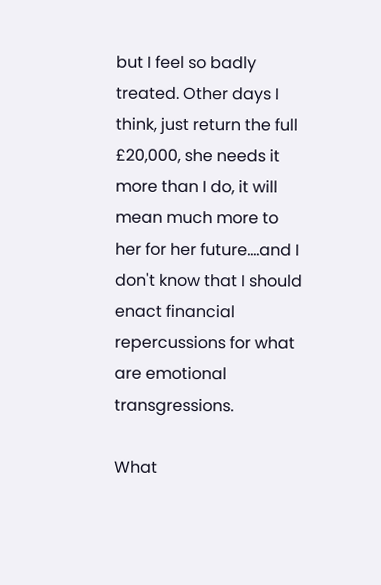but I feel so badly treated. Other days I think, just return the full £20,000, she needs it more than I do, it will mean much more to her for her future....and I don't know that I should enact financial repercussions for what are emotional transgressions.

What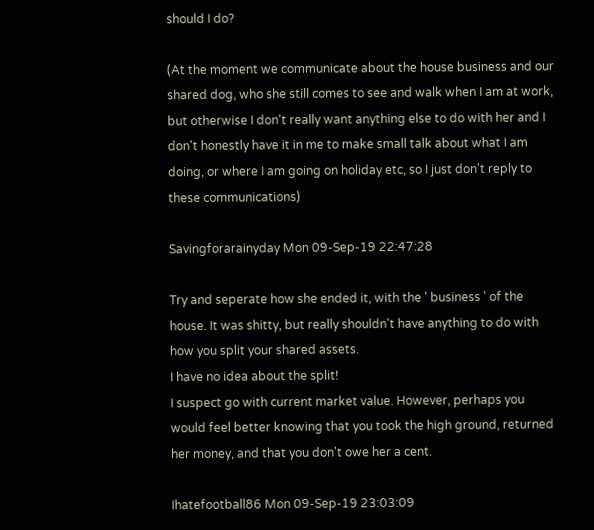should I do?

(At the moment we communicate about the house business and our shared dog, who she still comes to see and walk when I am at work, but otherwise I don't really want anything else to do with her and I don't honestly have it in me to make small talk about what I am doing, or where I am going on holiday etc, so I just don't reply to these communications)

Savingforarainyday Mon 09-Sep-19 22:47:28

Try and seperate how she ended it, with the ' business ' of the house. It was shitty, but really shouldn't have anything to do with how you split your shared assets.
I have no idea about the split!
I suspect go with current market value. However, perhaps you would feel better knowing that you took the high ground, returned her money, and that you don't owe her a cent.

Ihatefootball86 Mon 09-Sep-19 23:03:09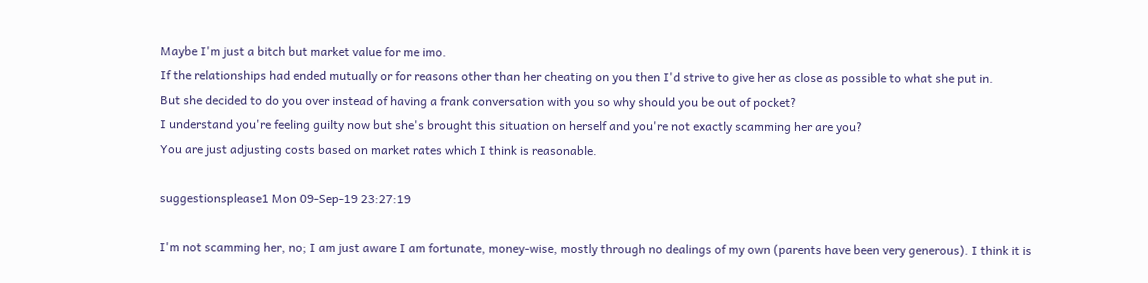Maybe I'm just a bitch but market value for me imo.
If the relationships had ended mutually or for reasons other than her cheating on you then I'd strive to give her as close as possible to what she put in.
But she decided to do you over instead of having a frank conversation with you so why should you be out of pocket?
I understand you're feeling guilty now but she's brought this situation on herself and you're not exactly scamming her are you?
You are just adjusting costs based on market rates which I think is reasonable.

suggestionsplease1 Mon 09-Sep-19 23:27:19

I'm not scamming her, no; I am just aware I am fortunate, money-wise, mostly through no dealings of my own (parents have been very generous). I think it is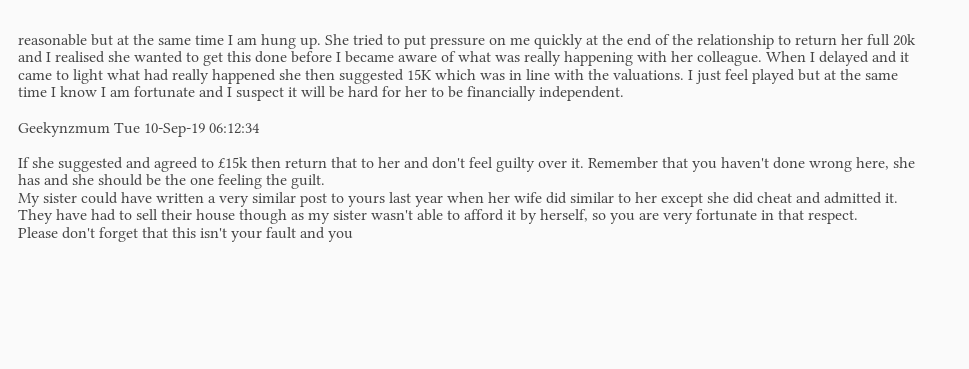reasonable but at the same time I am hung up. She tried to put pressure on me quickly at the end of the relationship to return her full 20k and I realised she wanted to get this done before I became aware of what was really happening with her colleague. When I delayed and it came to light what had really happened she then suggested 15K which was in line with the valuations. I just feel played but at the same time I know I am fortunate and I suspect it will be hard for her to be financially independent.

Geekynzmum Tue 10-Sep-19 06:12:34

If she suggested and agreed to £15k then return that to her and don't feel guilty over it. Remember that you haven't done wrong here, she has and she should be the one feeling the guilt.
My sister could have written a very similar post to yours last year when her wife did similar to her except she did cheat and admitted it. They have had to sell their house though as my sister wasn't able to afford it by herself, so you are very fortunate in that respect.
Please don't forget that this isn't your fault and you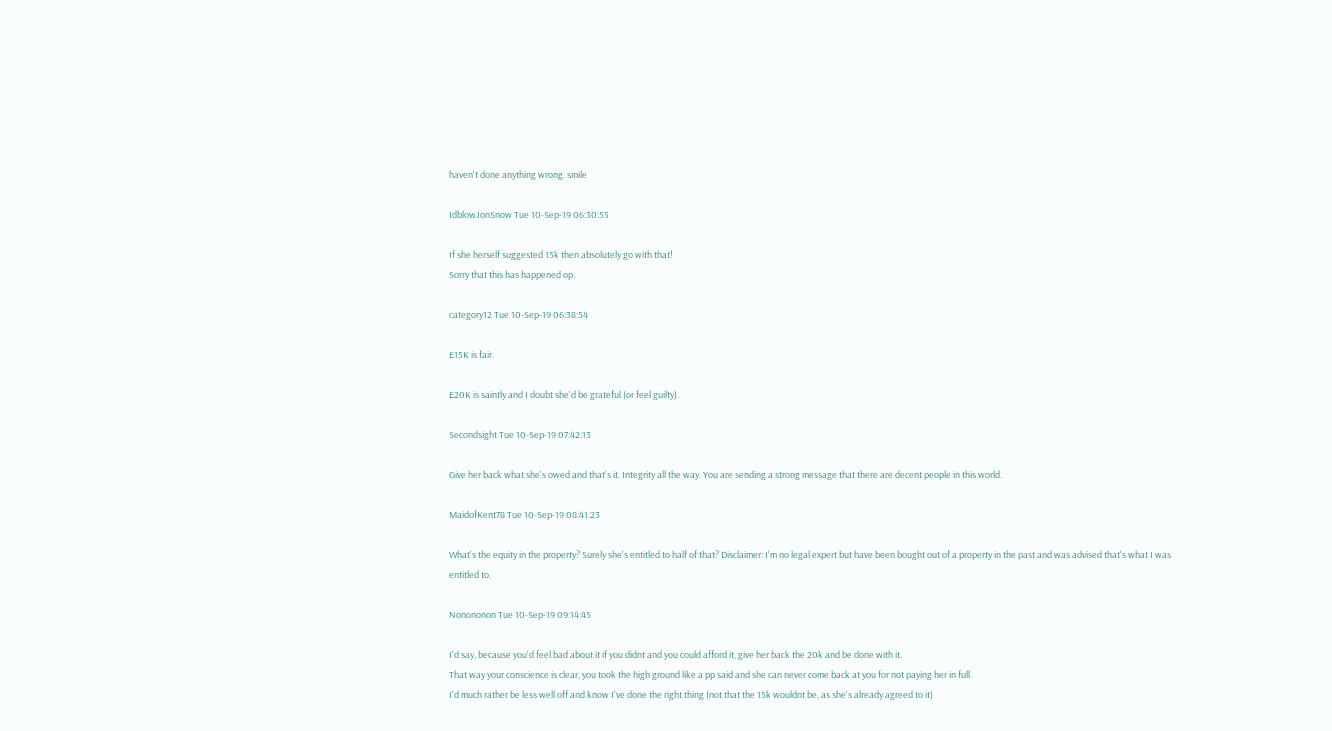haven't done anything wrong. smile

IdblowJonSnow Tue 10-Sep-19 06:30:55

If she herself suggested 15k then absolutely go with that!
Sorry that this has happened op.

category12 Tue 10-Sep-19 06:38:54

£15K is fair.

£20K is saintly and I doubt she'd be grateful (or feel guilty).

Secondsight Tue 10-Sep-19 07:42:13

Give her back what she's owed and that's it. Integrity all the way. You are sending a strong message that there are decent people in this world.

MaidofKent78 Tue 10-Sep-19 08:41:23

What's the equity in the property? Surely she's entitled to half of that? Disclaimer: I'm no legal expert but have been bought out of a property in the past and was advised that's what I was entitled to.

Nonononon Tue 10-Sep-19 09:14:45

I'd say, because you'd feel bad about it if you didnt and you could afford it, give her back the 20k and be done with it.
That way your conscience is clear, you took the high ground like a pp said and she can never come back at you for not paying her in full.
I'd much rather be less well off and know I've done the right thing (not that the 15k wouldnt be, as she's already agreed to it)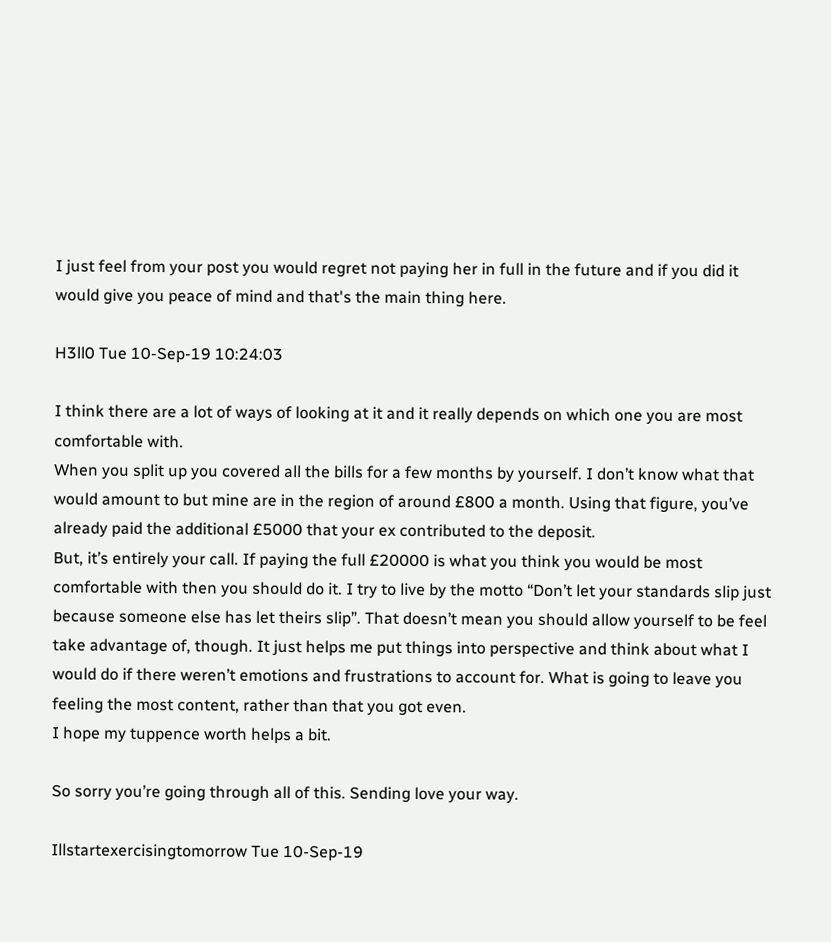I just feel from your post you would regret not paying her in full in the future and if you did it would give you peace of mind and that's the main thing here.

H3ll0 Tue 10-Sep-19 10:24:03

I think there are a lot of ways of looking at it and it really depends on which one you are most comfortable with.
When you split up you covered all the bills for a few months by yourself. I don’t know what that would amount to but mine are in the region of around £800 a month. Using that figure, you’ve already paid the additional £5000 that your ex contributed to the deposit.
But, it’s entirely your call. If paying the full £20000 is what you think you would be most comfortable with then you should do it. I try to live by the motto “Don’t let your standards slip just because someone else has let theirs slip”. That doesn’t mean you should allow yourself to be feel take advantage of, though. It just helps me put things into perspective and think about what I would do if there weren’t emotions and frustrations to account for. What is going to leave you feeling the most content, rather than that you got even.
I hope my tuppence worth helps a bit.

So sorry you’re going through all of this. Sending love your way.

Illstartexercisingtomorrow Tue 10-Sep-19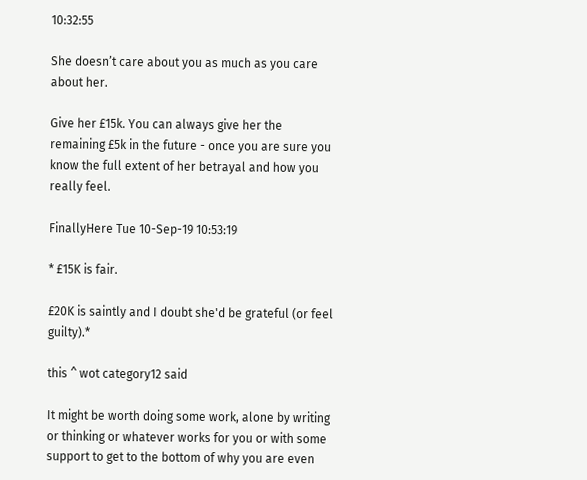10:32:55

She doesn’t care about you as much as you care about her.

Give her £15k. You can always give her the remaining £5k in the future - once you are sure you know the full extent of her betrayal and how you really feel.

FinallyHere Tue 10-Sep-19 10:53:19

* £15K is fair.

£20K is saintly and I doubt she'd be grateful (or feel guilty).*

this ^ wot category12 said

It might be worth doing some work, alone by writing or thinking or whatever works for you or with some support to get to the bottom of why you are even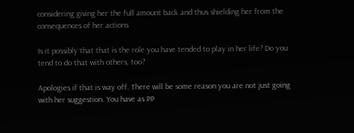considering giving her the full amount back and thus shielding her from the consequences of her actions

Is it possibly that that is the role you have tended to play in her life? Do you tend to do that with others, too?

Apologies if that is way off. There will be some reason you are not just going with her suggestion. You have as PP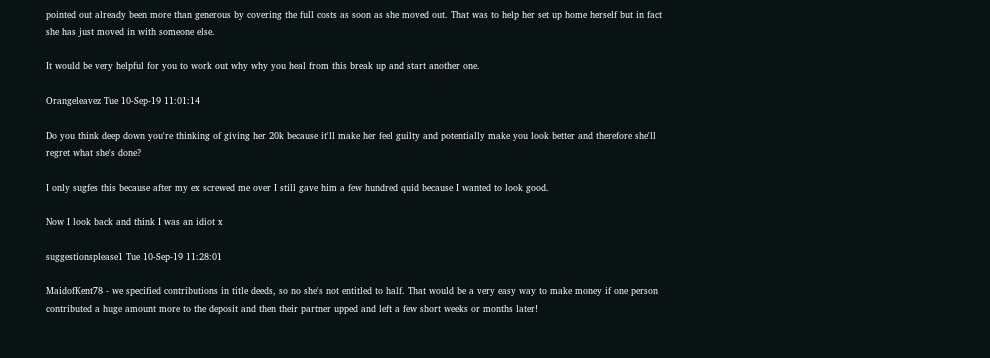pointed out already been more than generous by covering the full costs as soon as she moved out. That was to help her set up home herself but in fact she has just moved in with someone else.

It would be very helpful for you to work out why why you heal from this break up and start another one.

Orangeleavez Tue 10-Sep-19 11:01:14

Do you think deep down you're thinking of giving her 20k because it'll make her feel guilty and potentially make you look better and therefore she'll regret what she's done?

I only sugfes this because after my ex screwed me over I still gave him a few hundred quid because I wanted to look good.

Now I look back and think I was an idiot x

suggestionsplease1 Tue 10-Sep-19 11:28:01

MaidofKent78 - we specified contributions in title deeds, so no she's not entitled to half. That would be a very easy way to make money if one person contributed a huge amount more to the deposit and then their partner upped and left a few short weeks or months later!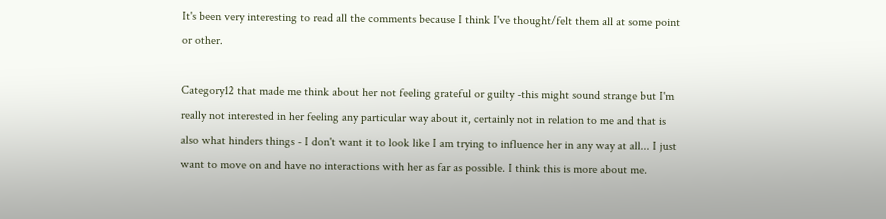It's been very interesting to read all the comments because I think I've thought/felt them all at some point or other.

Category12 that made me think about her not feeling grateful or guilty -this might sound strange but I'm really not interested in her feeling any particular way about it, certainly not in relation to me and that is also what hinders things - I don't want it to look like I am trying to influence her in any way at all... I just want to move on and have no interactions with her as far as possible. I think this is more about me.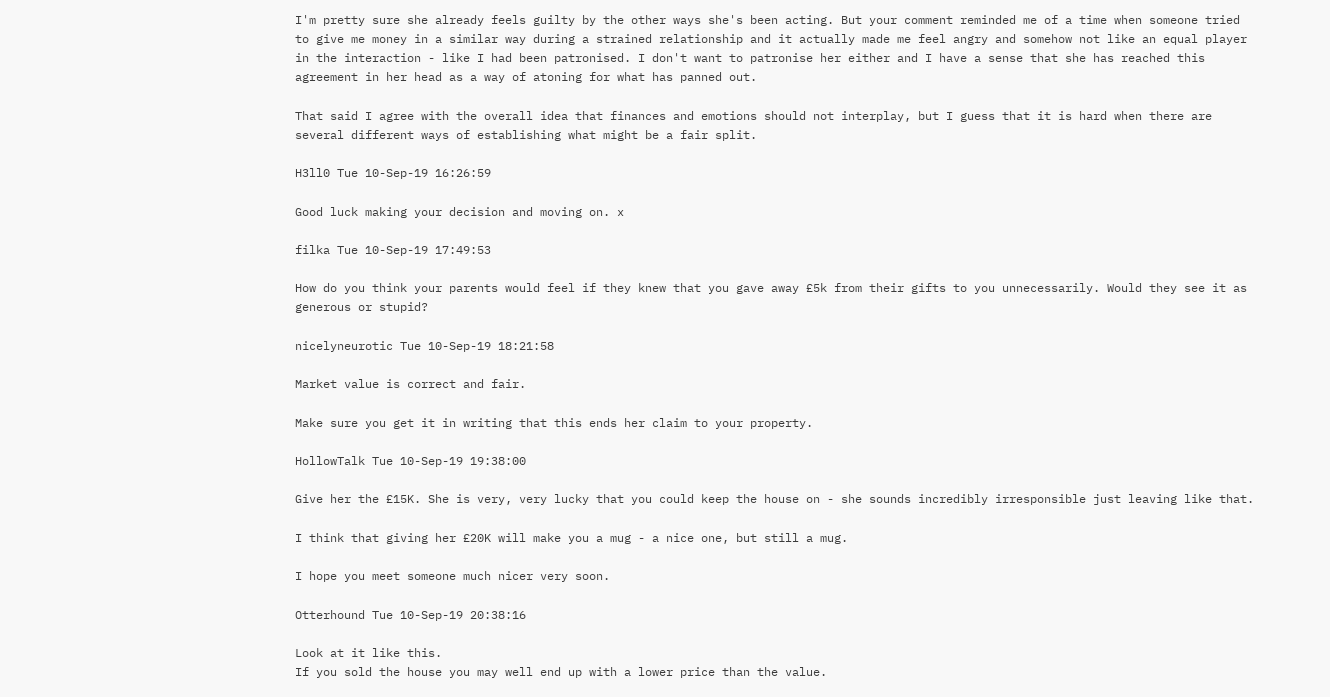I'm pretty sure she already feels guilty by the other ways she's been acting. But your comment reminded me of a time when someone tried to give me money in a similar way during a strained relationship and it actually made me feel angry and somehow not like an equal player in the interaction - like I had been patronised. I don't want to patronise her either and I have a sense that she has reached this agreement in her head as a way of atoning for what has panned out.

That said I agree with the overall idea that finances and emotions should not interplay, but I guess that it is hard when there are several different ways of establishing what might be a fair split.

H3ll0 Tue 10-Sep-19 16:26:59

Good luck making your decision and moving on. x

filka Tue 10-Sep-19 17:49:53

How do you think your parents would feel if they knew that you gave away £5k from their gifts to you unnecessarily. Would they see it as generous or stupid?

nicelyneurotic Tue 10-Sep-19 18:21:58

Market value is correct and fair.

Make sure you get it in writing that this ends her claim to your property.

HollowTalk Tue 10-Sep-19 19:38:00

Give her the £15K. She is very, very lucky that you could keep the house on - she sounds incredibly irresponsible just leaving like that.

I think that giving her £20K will make you a mug - a nice one, but still a mug.

I hope you meet someone much nicer very soon.

Otterhound Tue 10-Sep-19 20:38:16

Look at it like this.
If you sold the house you may well end up with a lower price than the value.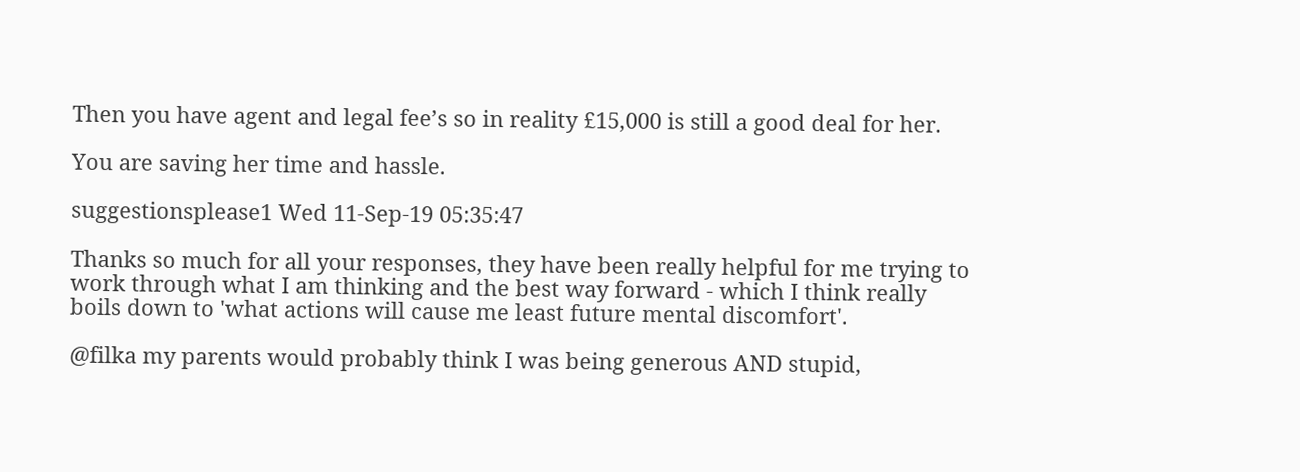Then you have agent and legal fee’s so in reality £15,000 is still a good deal for her.

You are saving her time and hassle.

suggestionsplease1 Wed 11-Sep-19 05:35:47

Thanks so much for all your responses, they have been really helpful for me trying to work through what I am thinking and the best way forward - which I think really boils down to 'what actions will cause me least future mental discomfort'.

@filka my parents would probably think I was being generous AND stupid,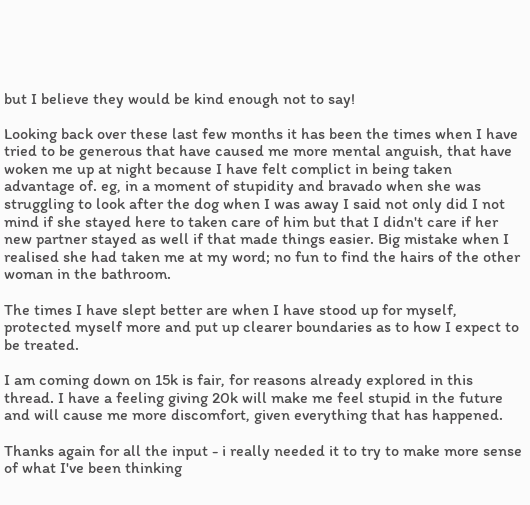but I believe they would be kind enough not to say!

Looking back over these last few months it has been the times when I have tried to be generous that have caused me more mental anguish, that have woken me up at night because I have felt complict in being taken advantage of. eg, in a moment of stupidity and bravado when she was struggling to look after the dog when I was away I said not only did I not mind if she stayed here to taken care of him but that I didn't care if her new partner stayed as well if that made things easier. Big mistake when I realised she had taken me at my word; no fun to find the hairs of the other woman in the bathroom.

The times I have slept better are when I have stood up for myself, protected myself more and put up clearer boundaries as to how I expect to be treated.

I am coming down on 15k is fair, for reasons already explored in this thread. I have a feeling giving 20k will make me feel stupid in the future and will cause me more discomfort, given everything that has happened.

Thanks again for all the input - i really needed it to try to make more sense of what I've been thinking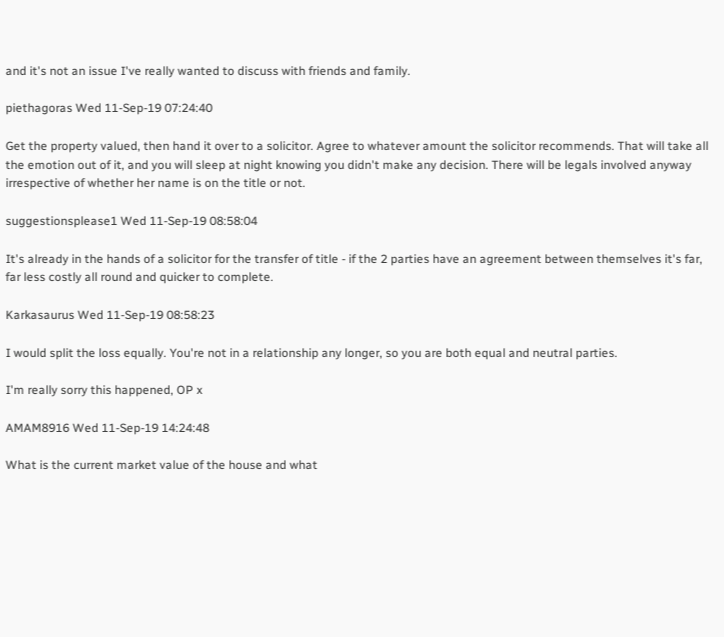and it's not an issue I've really wanted to discuss with friends and family.

piethagoras Wed 11-Sep-19 07:24:40

Get the property valued, then hand it over to a solicitor. Agree to whatever amount the solicitor recommends. That will take all the emotion out of it, and you will sleep at night knowing you didn't make any decision. There will be legals involved anyway irrespective of whether her name is on the title or not.

suggestionsplease1 Wed 11-Sep-19 08:58:04

It's already in the hands of a solicitor for the transfer of title - if the 2 parties have an agreement between themselves it's far, far less costly all round and quicker to complete.

Karkasaurus Wed 11-Sep-19 08:58:23

I would split the loss equally. You're not in a relationship any longer, so you are both equal and neutral parties.

I'm really sorry this happened, OP x

AMAM8916 Wed 11-Sep-19 14:24:48

What is the current market value of the house and what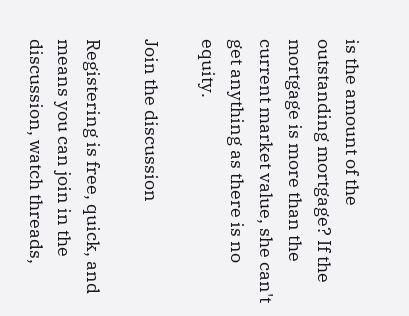is the amount of the outstanding mortgage? If the mortgage is more than the current market value, she can't get anything as there is no equity.

Join the discussion

Registering is free, quick, and means you can join in the discussion, watch threads,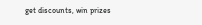get discounts, win prizes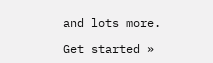and lots more.

Get started »